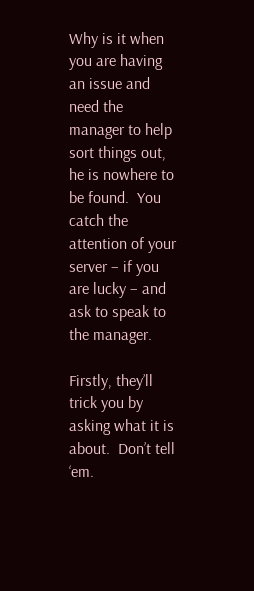Why is it when you are having an issue and need the manager to help sort things out, he is nowhere to be found.  You catch the attention of your server – if you are lucky – and ask to speak to the manager.

Firstly, they’ll trick you by asking what it is about.  Don’t tell ‘em.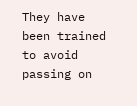They have been trained to avoid passing on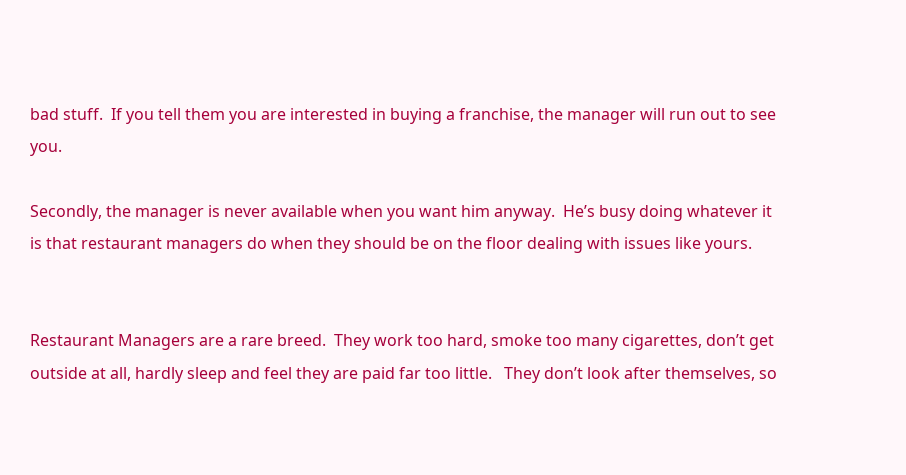bad stuff.  If you tell them you are interested in buying a franchise, the manager will run out to see you.

Secondly, the manager is never available when you want him anyway.  He’s busy doing whatever it is that restaurant managers do when they should be on the floor dealing with issues like yours.


Restaurant Managers are a rare breed.  They work too hard, smoke too many cigarettes, don’t get outside at all, hardly sleep and feel they are paid far too little.   They don’t look after themselves, so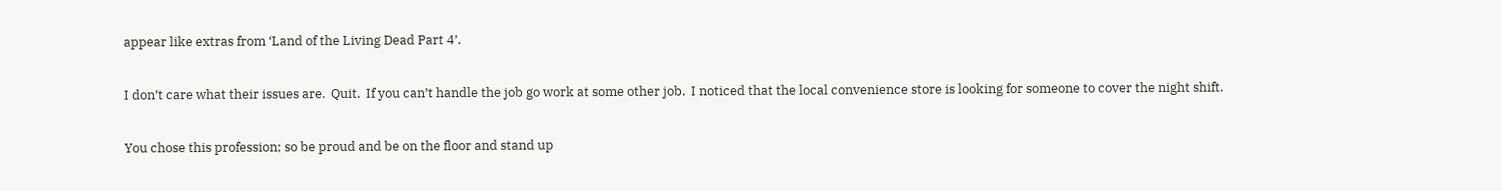appear like extras from ‘Land of the Living Dead Part 4’.

I don’t care what their issues are.  Quit.  If you can’t handle the job go work at some other job.  I noticed that the local convenience store is looking for someone to cover the night shift.

You chose this profession; so be proud and be on the floor and stand up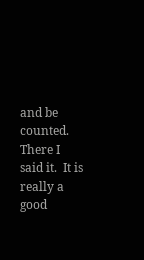and be counted.  There I said it.  It is really a good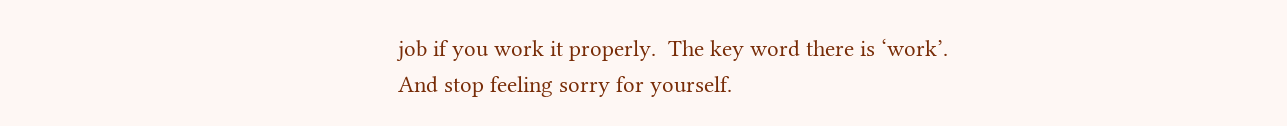job if you work it properly.  The key word there is ‘work’.  And stop feeling sorry for yourself.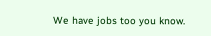We have jobs too you know.